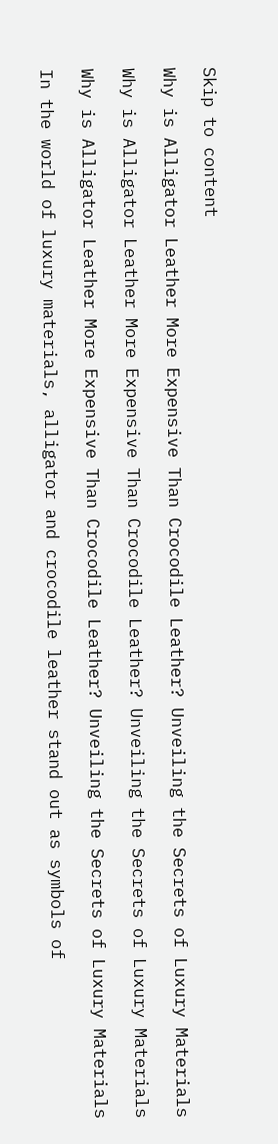Skip to content

Why is Alligator Leather More Expensive Than Crocodile Leather? Unveiling the Secrets of Luxury Materials

Why is Alligator Leather More Expensive Than Crocodile Leather? Unveiling the Secrets of Luxury Materials

Why is Alligator Leather More Expensive Than Crocodile Leather? Unveiling the Secrets of Luxury Materials

In the world of luxury materials, alligator and crocodile leather stand out as symbols of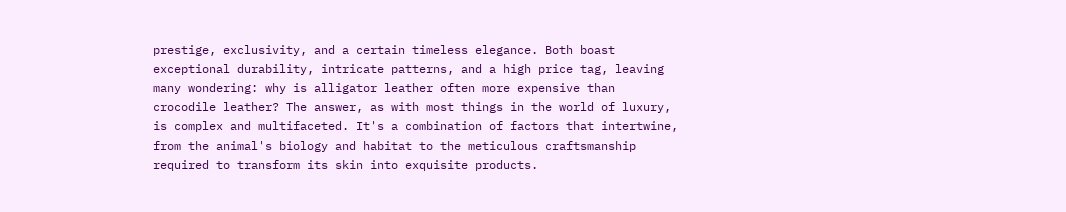prestige, exclusivity, and a certain timeless elegance. Both boast exceptional durability, intricate patterns, and a high price tag, leaving many wondering: why is alligator leather often more expensive than crocodile leather? The answer, as with most things in the world of luxury, is complex and multifaceted. It's a combination of factors that intertwine, from the animal's biology and habitat to the meticulous craftsmanship required to transform its skin into exquisite products.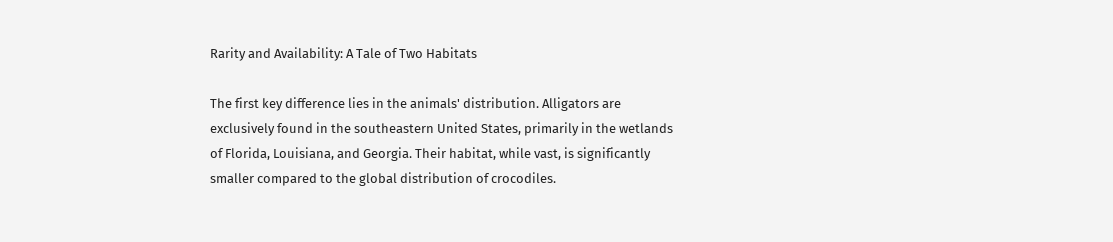Rarity and Availability: A Tale of Two Habitats

The first key difference lies in the animals' distribution. Alligators are exclusively found in the southeastern United States, primarily in the wetlands of Florida, Louisiana, and Georgia. Their habitat, while vast, is significantly smaller compared to the global distribution of crocodiles.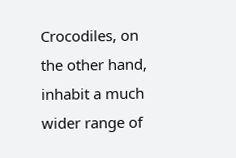Crocodiles, on the other hand, inhabit a much wider range of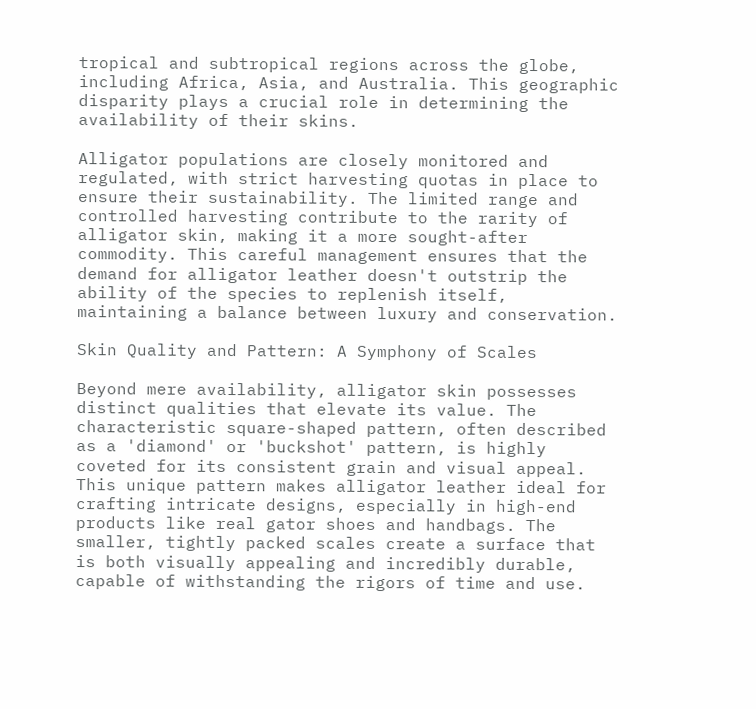tropical and subtropical regions across the globe, including Africa, Asia, and Australia. This geographic disparity plays a crucial role in determining the availability of their skins.

Alligator populations are closely monitored and regulated, with strict harvesting quotas in place to ensure their sustainability. The limited range and controlled harvesting contribute to the rarity of alligator skin, making it a more sought-after commodity. This careful management ensures that the demand for alligator leather doesn't outstrip the ability of the species to replenish itself, maintaining a balance between luxury and conservation.

Skin Quality and Pattern: A Symphony of Scales

Beyond mere availability, alligator skin possesses distinct qualities that elevate its value. The characteristic square-shaped pattern, often described as a 'diamond' or 'buckshot' pattern, is highly coveted for its consistent grain and visual appeal. This unique pattern makes alligator leather ideal for crafting intricate designs, especially in high-end products like real gator shoes and handbags. The smaller, tightly packed scales create a surface that is both visually appealing and incredibly durable, capable of withstanding the rigors of time and use.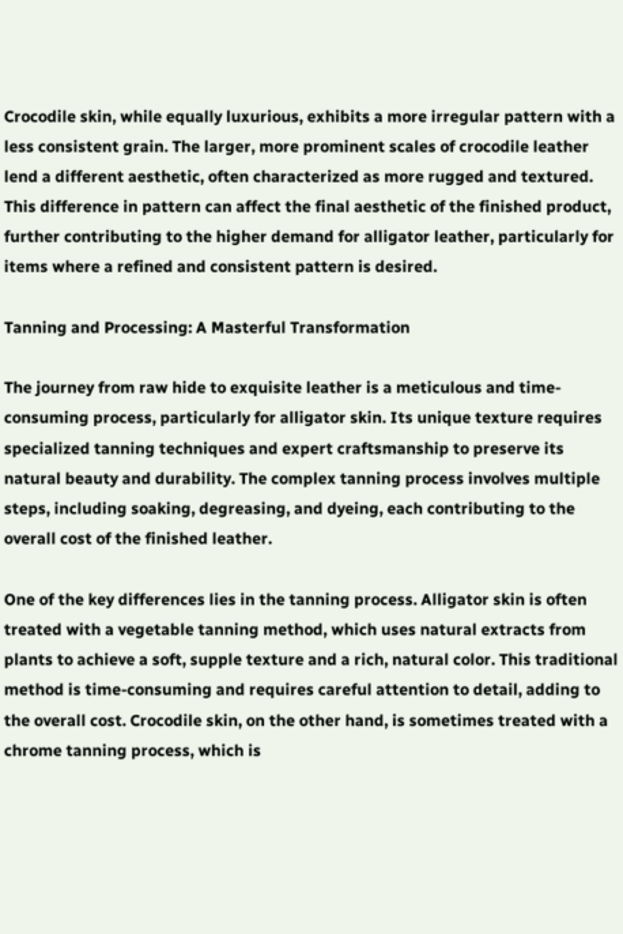Crocodile skin, while equally luxurious, exhibits a more irregular pattern with a less consistent grain. The larger, more prominent scales of crocodile leather lend a different aesthetic, often characterized as more rugged and textured. This difference in pattern can affect the final aesthetic of the finished product, further contributing to the higher demand for alligator leather, particularly for items where a refined and consistent pattern is desired.

Tanning and Processing: A Masterful Transformation

The journey from raw hide to exquisite leather is a meticulous and time-consuming process, particularly for alligator skin. Its unique texture requires specialized tanning techniques and expert craftsmanship to preserve its natural beauty and durability. The complex tanning process involves multiple steps, including soaking, degreasing, and dyeing, each contributing to the overall cost of the finished leather.

One of the key differences lies in the tanning process. Alligator skin is often treated with a vegetable tanning method, which uses natural extracts from plants to achieve a soft, supple texture and a rich, natural color. This traditional method is time-consuming and requires careful attention to detail, adding to the overall cost. Crocodile skin, on the other hand, is sometimes treated with a chrome tanning process, which is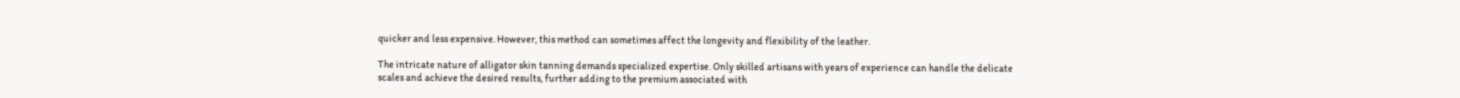quicker and less expensive. However, this method can sometimes affect the longevity and flexibility of the leather.

The intricate nature of alligator skin tanning demands specialized expertise. Only skilled artisans with years of experience can handle the delicate scales and achieve the desired results, further adding to the premium associated with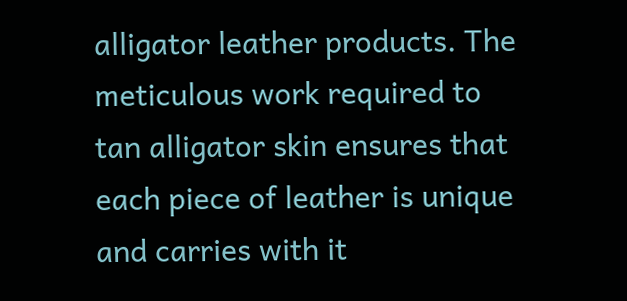alligator leather products. The meticulous work required to tan alligator skin ensures that each piece of leather is unique and carries with it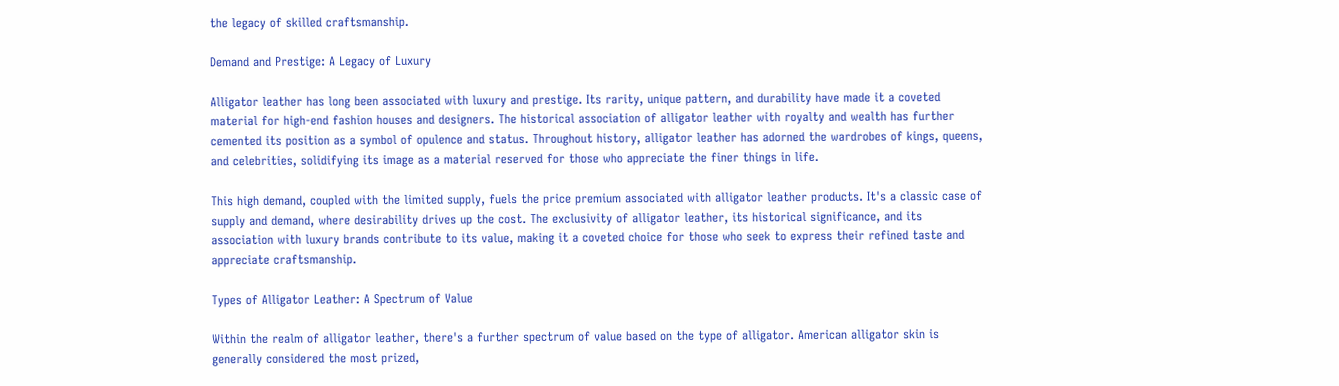the legacy of skilled craftsmanship.

Demand and Prestige: A Legacy of Luxury

Alligator leather has long been associated with luxury and prestige. Its rarity, unique pattern, and durability have made it a coveted material for high-end fashion houses and designers. The historical association of alligator leather with royalty and wealth has further cemented its position as a symbol of opulence and status. Throughout history, alligator leather has adorned the wardrobes of kings, queens, and celebrities, solidifying its image as a material reserved for those who appreciate the finer things in life.

This high demand, coupled with the limited supply, fuels the price premium associated with alligator leather products. It's a classic case of supply and demand, where desirability drives up the cost. The exclusivity of alligator leather, its historical significance, and its association with luxury brands contribute to its value, making it a coveted choice for those who seek to express their refined taste and appreciate craftsmanship.

Types of Alligator Leather: A Spectrum of Value

Within the realm of alligator leather, there's a further spectrum of value based on the type of alligator. American alligator skin is generally considered the most prized,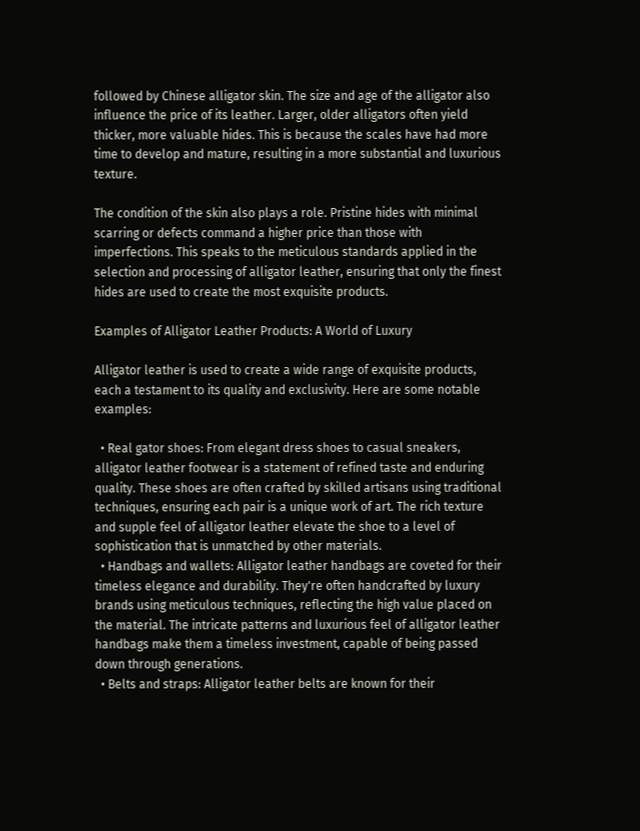followed by Chinese alligator skin. The size and age of the alligator also influence the price of its leather. Larger, older alligators often yield thicker, more valuable hides. This is because the scales have had more time to develop and mature, resulting in a more substantial and luxurious texture.

The condition of the skin also plays a role. Pristine hides with minimal scarring or defects command a higher price than those with imperfections. This speaks to the meticulous standards applied in the selection and processing of alligator leather, ensuring that only the finest hides are used to create the most exquisite products.

Examples of Alligator Leather Products: A World of Luxury

Alligator leather is used to create a wide range of exquisite products, each a testament to its quality and exclusivity. Here are some notable examples:

  • Real gator shoes: From elegant dress shoes to casual sneakers, alligator leather footwear is a statement of refined taste and enduring quality. These shoes are often crafted by skilled artisans using traditional techniques, ensuring each pair is a unique work of art. The rich texture and supple feel of alligator leather elevate the shoe to a level of sophistication that is unmatched by other materials.
  • Handbags and wallets: Alligator leather handbags are coveted for their timeless elegance and durability. They're often handcrafted by luxury brands using meticulous techniques, reflecting the high value placed on the material. The intricate patterns and luxurious feel of alligator leather handbags make them a timeless investment, capable of being passed down through generations.
  • Belts and straps: Alligator leather belts are known for their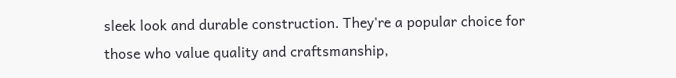sleek look and durable construction. They're a popular choice for those who value quality and craftsmanship,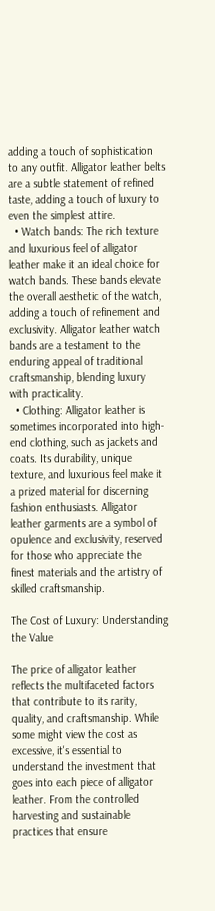adding a touch of sophistication to any outfit. Alligator leather belts are a subtle statement of refined taste, adding a touch of luxury to even the simplest attire.
  • Watch bands: The rich texture and luxurious feel of alligator leather make it an ideal choice for watch bands. These bands elevate the overall aesthetic of the watch, adding a touch of refinement and exclusivity. Alligator leather watch bands are a testament to the enduring appeal of traditional craftsmanship, blending luxury with practicality.
  • Clothing: Alligator leather is sometimes incorporated into high-end clothing, such as jackets and coats. Its durability, unique texture, and luxurious feel make it a prized material for discerning fashion enthusiasts. Alligator leather garments are a symbol of opulence and exclusivity, reserved for those who appreciate the finest materials and the artistry of skilled craftsmanship.

The Cost of Luxury: Understanding the Value

The price of alligator leather reflects the multifaceted factors that contribute to its rarity, quality, and craftsmanship. While some might view the cost as excessive, it's essential to understand the investment that goes into each piece of alligator leather. From the controlled harvesting and sustainable practices that ensure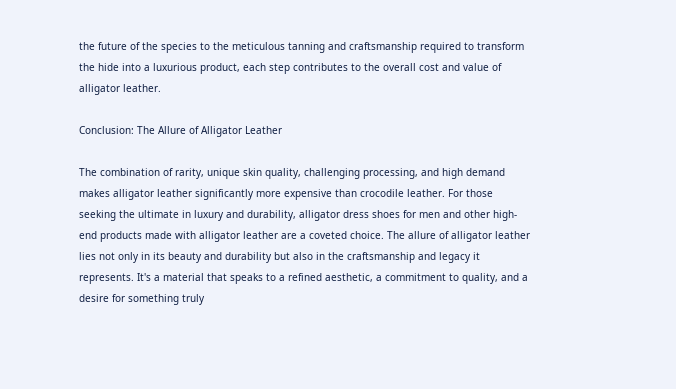the future of the species to the meticulous tanning and craftsmanship required to transform the hide into a luxurious product, each step contributes to the overall cost and value of alligator leather.

Conclusion: The Allure of Alligator Leather

The combination of rarity, unique skin quality, challenging processing, and high demand makes alligator leather significantly more expensive than crocodile leather. For those seeking the ultimate in luxury and durability, alligator dress shoes for men and other high-end products made with alligator leather are a coveted choice. The allure of alligator leather lies not only in its beauty and durability but also in the craftsmanship and legacy it represents. It's a material that speaks to a refined aesthetic, a commitment to quality, and a desire for something truly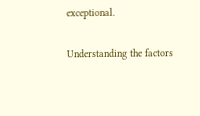exceptional.

Understanding the factors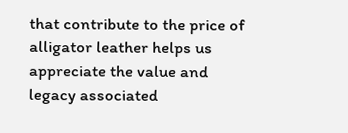that contribute to the price of alligator leather helps us appreciate the value and legacy associated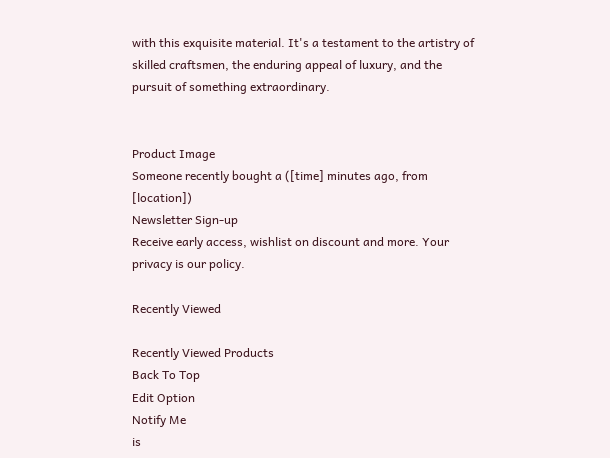with this exquisite material. It's a testament to the artistry of skilled craftsmen, the enduring appeal of luxury, and the pursuit of something extraordinary.


Product Image
Someone recently bought a ([time] minutes ago, from [location])
Newsletter Sign-up
Receive early access, wishlist on discount and more. Your privacy is our policy.

Recently Viewed

Recently Viewed Products
Back To Top
Edit Option
Notify Me
is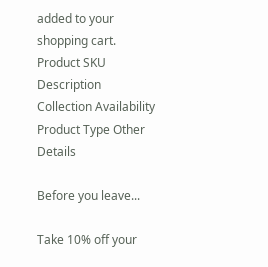added to your shopping cart.
Product SKU Description Collection Availability Product Type Other Details

Before you leave...

Take 10% off your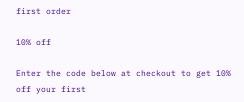first order

10% off

Enter the code below at checkout to get 10% off your first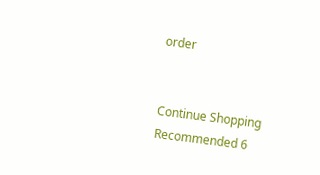order


Continue Shopping
Recommended 6